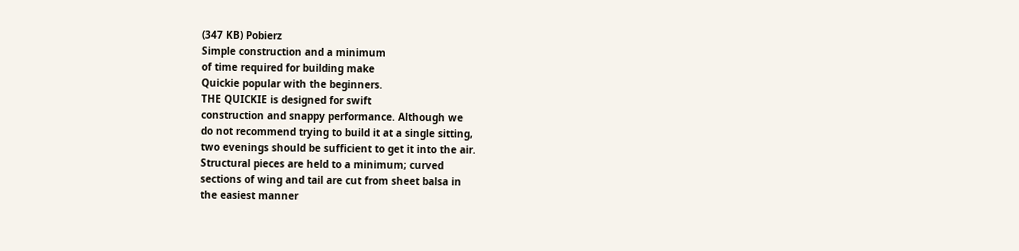(347 KB) Pobierz
Simple construction and a minimum
of time required for building make
Quickie popular with the beginners.
THE QUICKIE is designed for swift
construction and snappy performance. Although we
do not recommend trying to build it at a single sitting,
two evenings should be sufficient to get it into the air.
Structural pieces are held to a minimum; curved
sections of wing and tail are cut from sheet balsa in
the easiest manner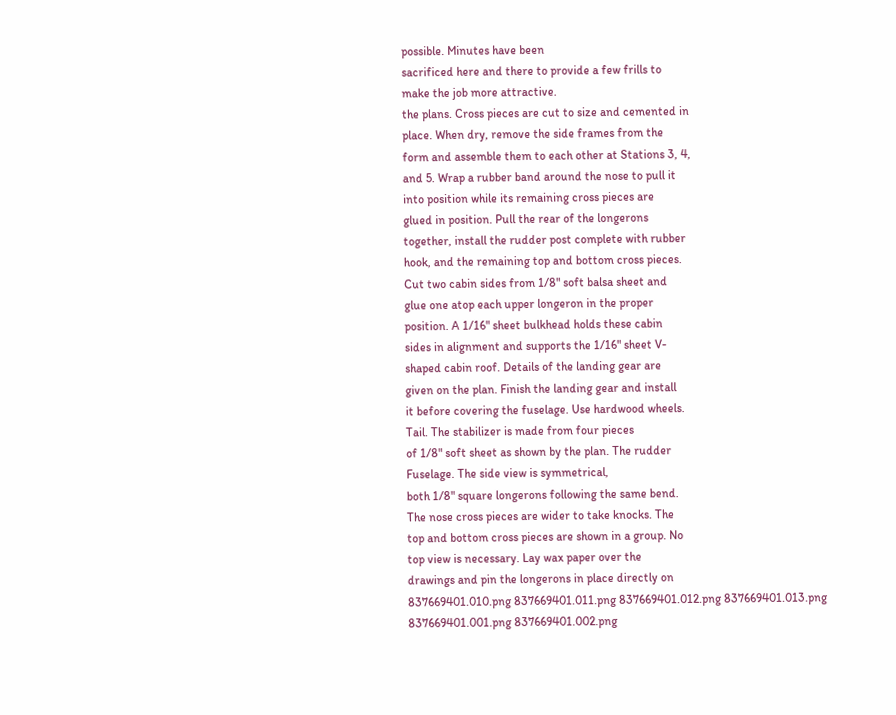possible. Minutes have been
sacrificed here and there to provide a few frills to
make the job more attractive.
the plans. Cross pieces are cut to size and cemented in
place. When dry, remove the side frames from the
form and assemble them to each other at Stations 3, 4,
and 5. Wrap a rubber band around the nose to pull it
into position while its remaining cross pieces are
glued in position. Pull the rear of the longerons
together, install the rudder post complete with rubber
hook, and the remaining top and bottom cross pieces.
Cut two cabin sides from 1/8" soft balsa sheet and
glue one atop each upper longeron in the proper
position. A 1/16" sheet bulkhead holds these cabin
sides in alignment and supports the 1/16" sheet V-
shaped cabin roof. Details of the landing gear are
given on the plan. Finish the landing gear and install
it before covering the fuselage. Use hardwood wheels.
Tail. The stabilizer is made from four pieces
of 1/8" soft sheet as shown by the plan. The rudder
Fuselage. The side view is symmetrical,
both 1/8" square longerons following the same bend.
The nose cross pieces are wider to take knocks. The
top and bottom cross pieces are shown in a group. No
top view is necessary. Lay wax paper over the
drawings and pin the longerons in place directly on
837669401.010.png 837669401.011.png 837669401.012.png 837669401.013.png 837669401.001.png 837669401.002.png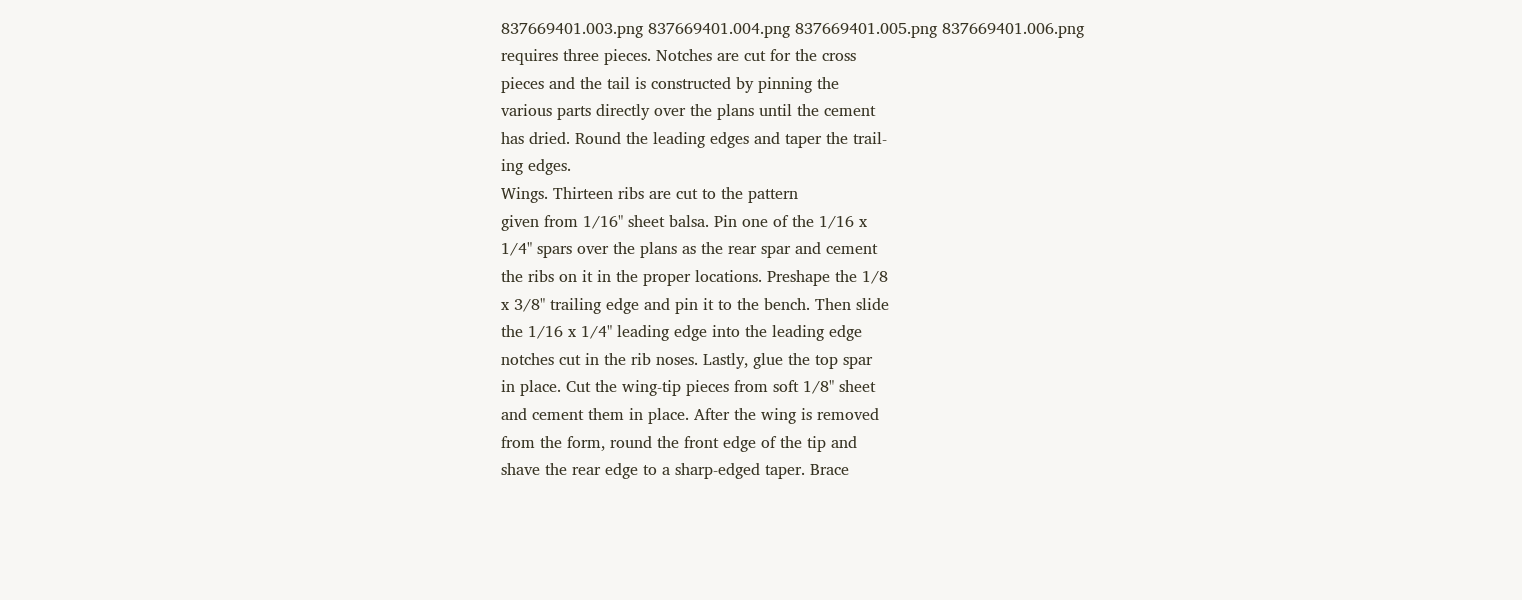837669401.003.png 837669401.004.png 837669401.005.png 837669401.006.png
requires three pieces. Notches are cut for the cross
pieces and the tail is constructed by pinning the
various parts directly over the plans until the cement
has dried. Round the leading edges and taper the trail-
ing edges.
Wings. Thirteen ribs are cut to the pattern
given from 1/16" sheet balsa. Pin one of the 1/16 x
1/4" spars over the plans as the rear spar and cement
the ribs on it in the proper locations. Preshape the 1/8
x 3/8" trailing edge and pin it to the bench. Then slide
the 1/16 x 1/4" leading edge into the leading edge
notches cut in the rib noses. Lastly, glue the top spar
in place. Cut the wing-tip pieces from soft 1/8" sheet
and cement them in place. After the wing is removed
from the form, round the front edge of the tip and
shave the rear edge to a sharp-edged taper. Brace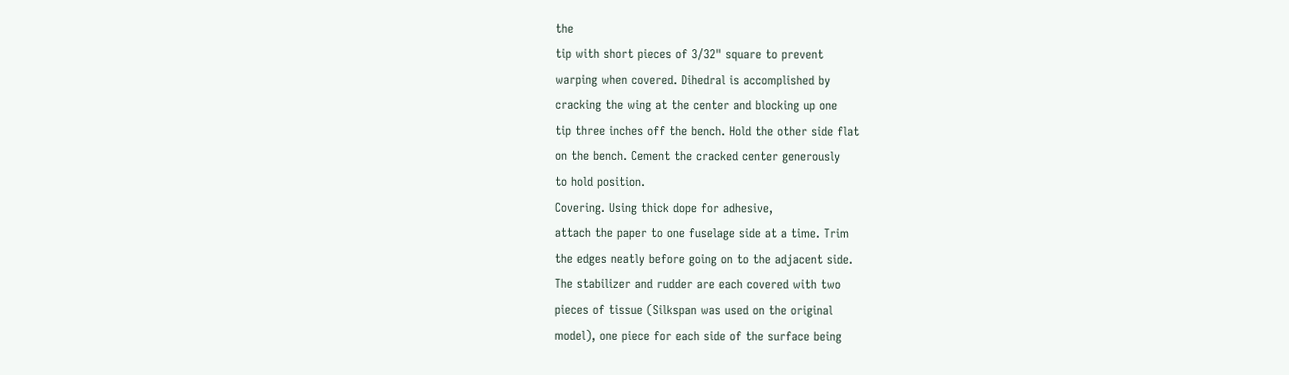the
tip with short pieces of 3/32" square to prevent
warping when covered. Dihedral is accomplished by
cracking the wing at the center and blocking up one
tip three inches off the bench. Hold the other side flat
on the bench. Cement the cracked center generously
to hold position.
Covering. Using thick dope for adhesive,
attach the paper to one fuselage side at a time. Trim
the edges neatly before going on to the adjacent side.
The stabilizer and rudder are each covered with two
pieces of tissue (Silkspan was used on the original
model), one piece for each side of the surface being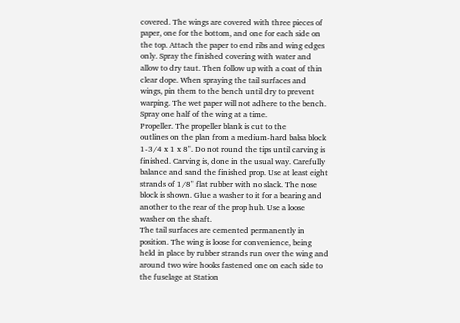covered. The wings are covered with three pieces of
paper, one for the bottom, and one for each side on
the top. Attach the paper to end ribs and wing edges
only. Spray the finished covering with water and
allow to dry taut. Then follow up with a coat of thin
clear dope. When spraying the tail surfaces and
wings, pin them to the bench until dry to prevent
warping. The wet paper will not adhere to the bench.
Spray one half of the wing at a time.
Propeller. The propeller blank is cut to the
outlines on the plan from a medium-hard balsa block
1-3/4 x 1 x 8". Do not round the tips until carving is
finished. Carving is, done in the usual way. Carefully
balance and sand the finished prop. Use at least eight
strands of 1/8" flat rubber with no slack. The nose
block is shown. Glue a washer to it for a bearing and
another to the rear of the prop hub. Use a loose
washer on the shaft.
The tail surfaces are cemented permanently in
position. The wing is loose for convenience, being
held in place by rubber strands run over the wing and
around two wire hooks fastened one on each side to
the fuselage at Station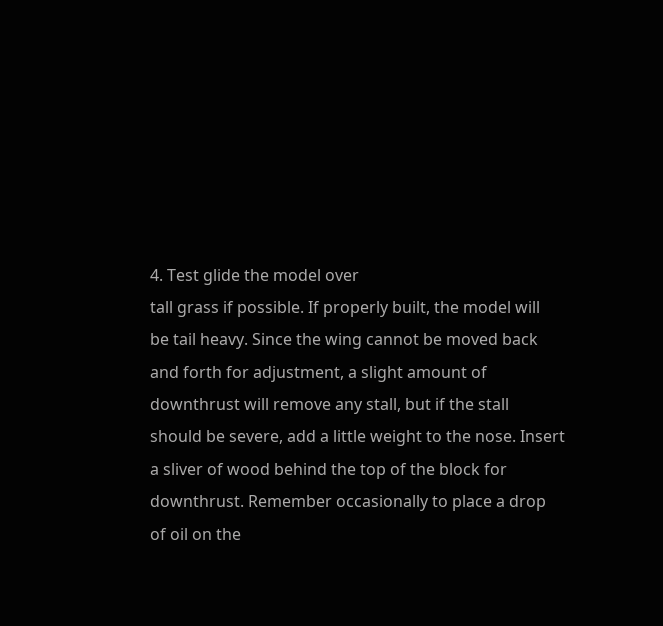4. Test glide the model over
tall grass if possible. If properly built, the model will
be tail heavy. Since the wing cannot be moved back
and forth for adjustment, a slight amount of
downthrust will remove any stall, but if the stall
should be severe, add a little weight to the nose. Insert
a sliver of wood behind the top of the block for
downthrust. Remember occasionally to place a drop
of oil on the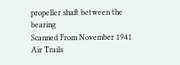propeller shaft between the bearing
Scanned From November 1941
Air Trails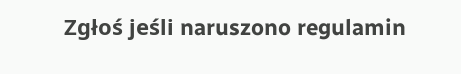Zgłoś jeśli naruszono regulamin